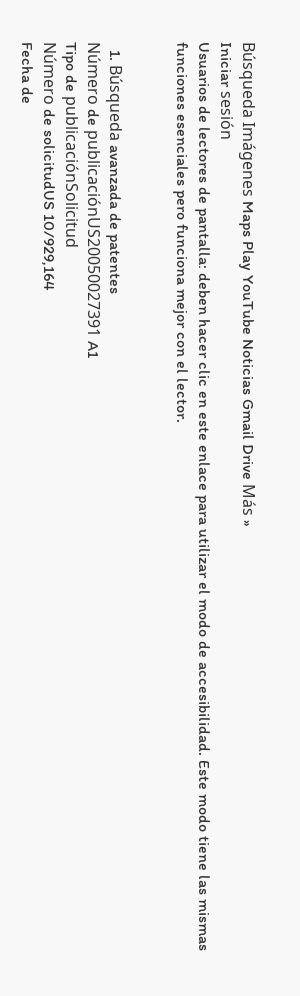Búsqueda Imágenes Maps Play YouTube Noticias Gmail Drive Más »
Iniciar sesión
Usuarios de lectores de pantalla: deben hacer clic en este enlace para utilizar el modo de accesibilidad. Este modo tiene las mismas funciones esenciales pero funciona mejor con el lector.


  1. Búsqueda avanzada de patentes
Número de publicaciónUS20050027391 A1
Tipo de publicaciónSolicitud
Número de solicitudUS 10/929,164
Fecha de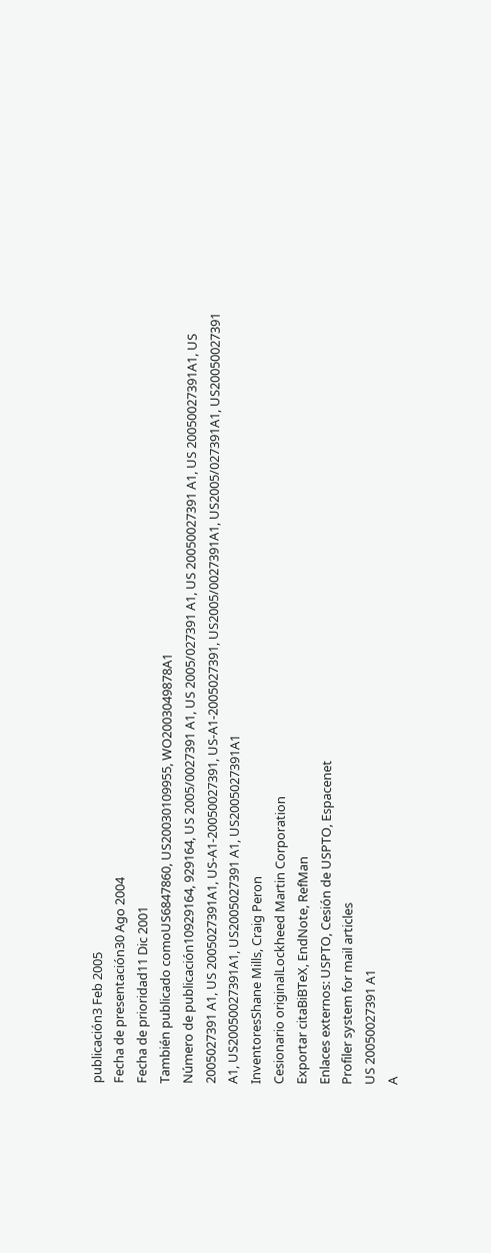publicación3 Feb 2005
Fecha de presentación30 Ago 2004
Fecha de prioridad11 Dic 2001
También publicado comoUS6847860, US20030109955, WO2003049878A1
Número de publicación10929164, 929164, US 2005/0027391 A1, US 2005/027391 A1, US 20050027391 A1, US 20050027391A1, US 2005027391 A1, US 2005027391A1, US-A1-20050027391, US-A1-2005027391, US2005/0027391A1, US2005/027391A1, US20050027391 A1, US20050027391A1, US2005027391 A1, US2005027391A1
InventoresShane Mills, Craig Peron
Cesionario originalLockheed Martin Corporation
Exportar citaBiBTeX, EndNote, RefMan
Enlaces externos: USPTO, Cesión de USPTO, Espacenet
Profiler system for mail articles
US 20050027391 A1
A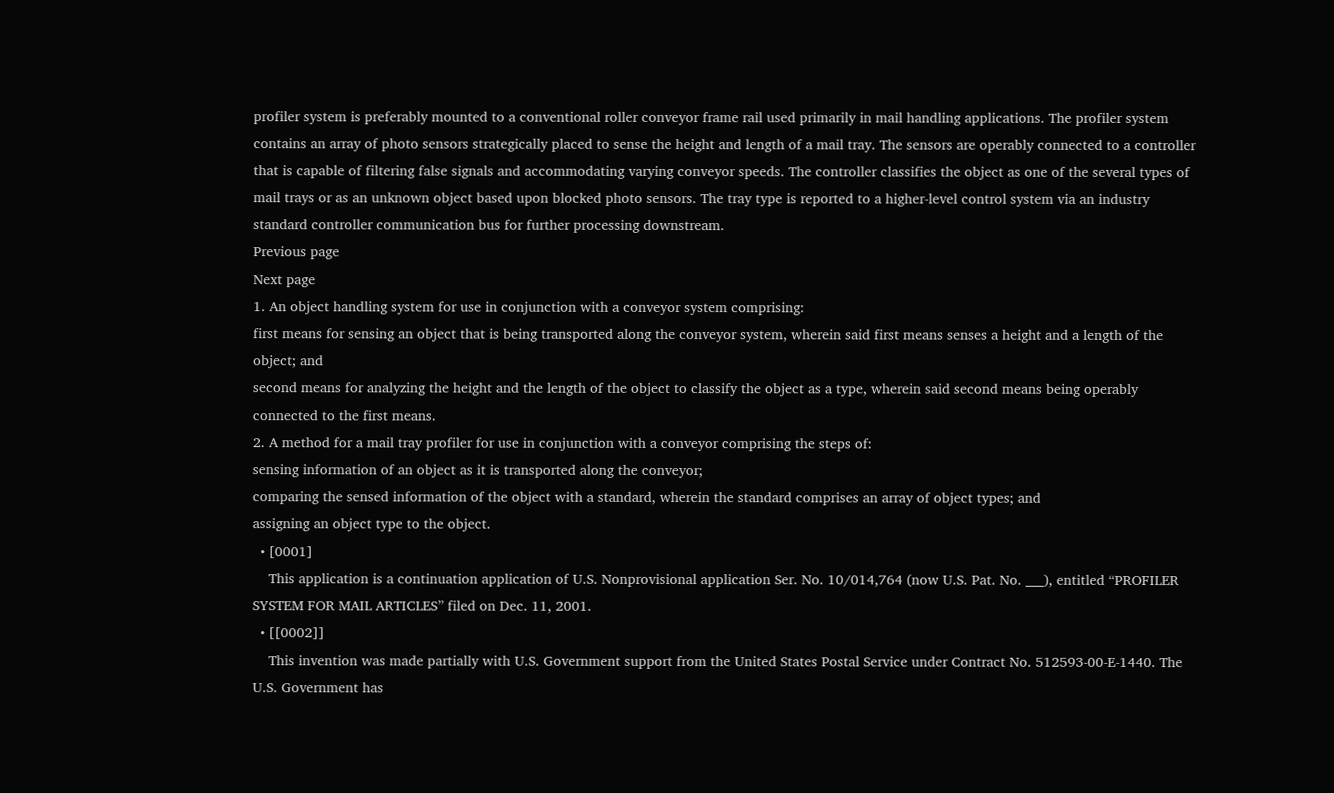profiler system is preferably mounted to a conventional roller conveyor frame rail used primarily in mail handling applications. The profiler system contains an array of photo sensors strategically placed to sense the height and length of a mail tray. The sensors are operably connected to a controller that is capable of filtering false signals and accommodating varying conveyor speeds. The controller classifies the object as one of the several types of mail trays or as an unknown object based upon blocked photo sensors. The tray type is reported to a higher-level control system via an industry standard controller communication bus for further processing downstream.
Previous page
Next page
1. An object handling system for use in conjunction with a conveyor system comprising:
first means for sensing an object that is being transported along the conveyor system, wherein said first means senses a height and a length of the object; and
second means for analyzing the height and the length of the object to classify the object as a type, wherein said second means being operably connected to the first means.
2. A method for a mail tray profiler for use in conjunction with a conveyor comprising the steps of:
sensing information of an object as it is transported along the conveyor;
comparing the sensed information of the object with a standard, wherein the standard comprises an array of object types; and
assigning an object type to the object.
  • [0001]
    This application is a continuation application of U.S. Nonprovisional application Ser. No. 10/014,764 (now U.S. Pat. No. ___), entitled “PROFILER SYSTEM FOR MAIL ARTICLES” filed on Dec. 11, 2001.
  • [[0002]]
    This invention was made partially with U.S. Government support from the United States Postal Service under Contract No. 512593-00-E-1440. The U.S. Government has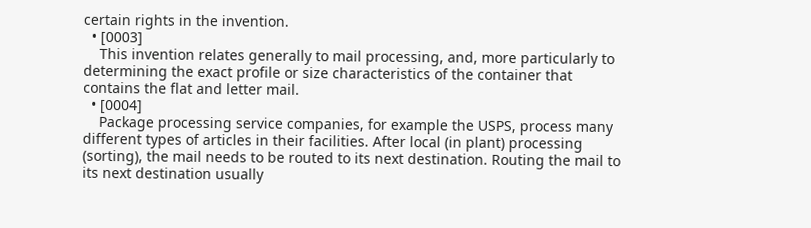certain rights in the invention.
  • [0003]
    This invention relates generally to mail processing, and, more particularly to determining the exact profile or size characteristics of the container that contains the flat and letter mail.
  • [0004]
    Package processing service companies, for example the USPS, process many different types of articles in their facilities. After local (in plant) processing (sorting), the mail needs to be routed to its next destination. Routing the mail to its next destination usually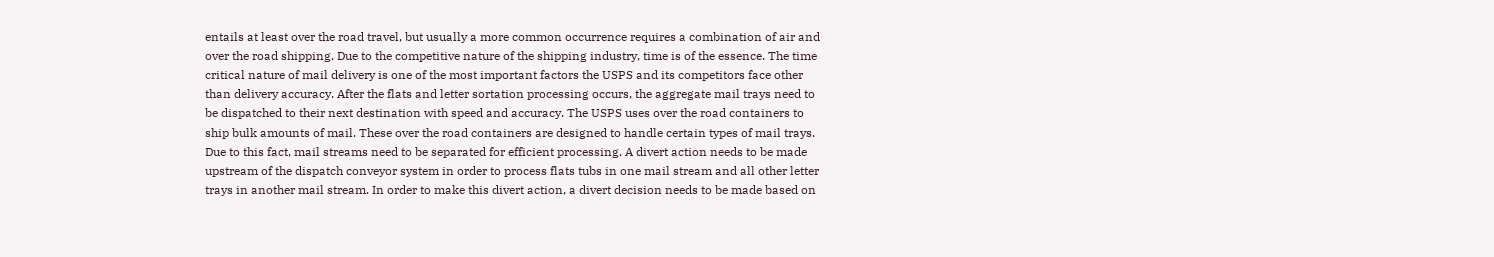entails at least over the road travel, but usually a more common occurrence requires a combination of air and over the road shipping. Due to the competitive nature of the shipping industry, time is of the essence. The time critical nature of mail delivery is one of the most important factors the USPS and its competitors face other than delivery accuracy. After the flats and letter sortation processing occurs, the aggregate mail trays need to be dispatched to their next destination with speed and accuracy. The USPS uses over the road containers to ship bulk amounts of mail. These over the road containers are designed to handle certain types of mail trays. Due to this fact, mail streams need to be separated for efficient processing. A divert action needs to be made upstream of the dispatch conveyor system in order to process flats tubs in one mail stream and all other letter trays in another mail stream. In order to make this divert action, a divert decision needs to be made based on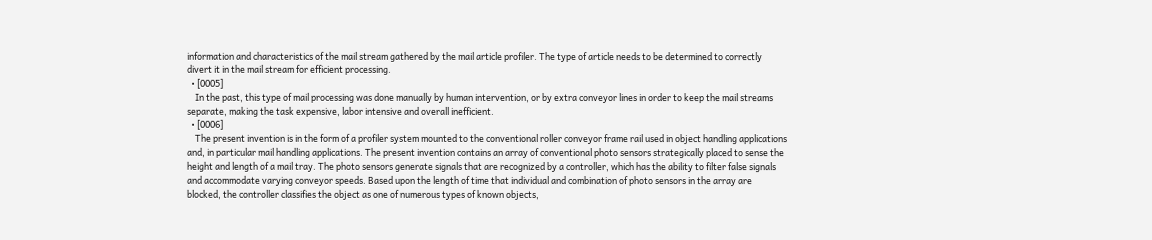information and characteristics of the mail stream gathered by the mail article profiler. The type of article needs to be determined to correctly divert it in the mail stream for efficient processing.
  • [0005]
    In the past, this type of mail processing was done manually by human intervention, or by extra conveyor lines in order to keep the mail streams separate, making the task expensive, labor intensive and overall inefficient.
  • [0006]
    The present invention is in the form of a profiler system mounted to the conventional roller conveyor frame rail used in object handling applications and, in particular mail handling applications. The present invention contains an array of conventional photo sensors strategically placed to sense the height and length of a mail tray. The photo sensors generate signals that are recognized by a controller, which has the ability to filter false signals and accommodate varying conveyor speeds. Based upon the length of time that individual and combination of photo sensors in the array are blocked, the controller classifies the object as one of numerous types of known objects,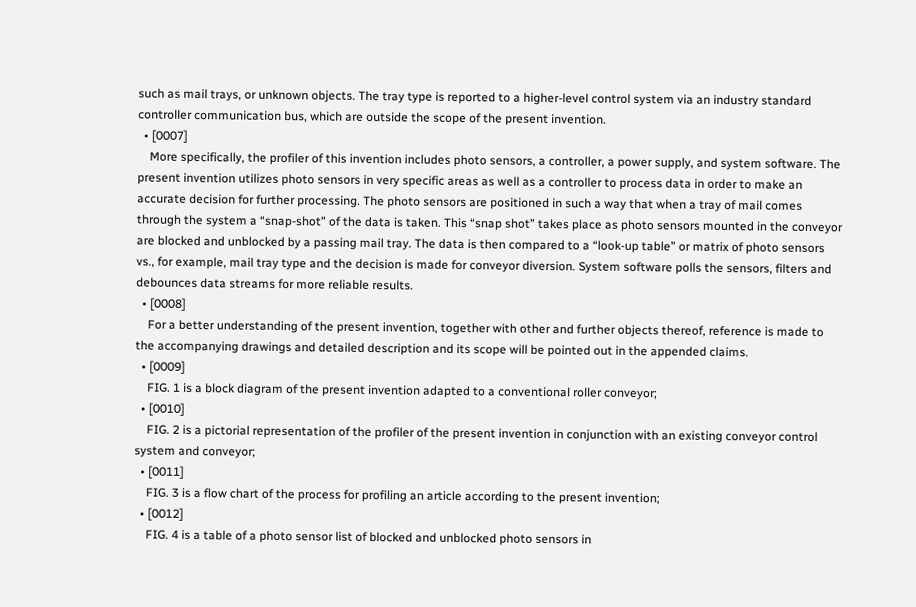such as mail trays, or unknown objects. The tray type is reported to a higher-level control system via an industry standard controller communication bus, which are outside the scope of the present invention.
  • [0007]
    More specifically, the profiler of this invention includes photo sensors, a controller, a power supply, and system software. The present invention utilizes photo sensors in very specific areas as well as a controller to process data in order to make an accurate decision for further processing. The photo sensors are positioned in such a way that when a tray of mail comes through the system a “snap-shot” of the data is taken. This “snap shot” takes place as photo sensors mounted in the conveyor are blocked and unblocked by a passing mail tray. The data is then compared to a “look-up table” or matrix of photo sensors vs., for example, mail tray type and the decision is made for conveyor diversion. System software polls the sensors, filters and debounces data streams for more reliable results.
  • [0008]
    For a better understanding of the present invention, together with other and further objects thereof, reference is made to the accompanying drawings and detailed description and its scope will be pointed out in the appended claims.
  • [0009]
    FIG. 1 is a block diagram of the present invention adapted to a conventional roller conveyor;
  • [0010]
    FIG. 2 is a pictorial representation of the profiler of the present invention in conjunction with an existing conveyor control system and conveyor;
  • [0011]
    FIG. 3 is a flow chart of the process for profiling an article according to the present invention;
  • [0012]
    FIG. 4 is a table of a photo sensor list of blocked and unblocked photo sensors in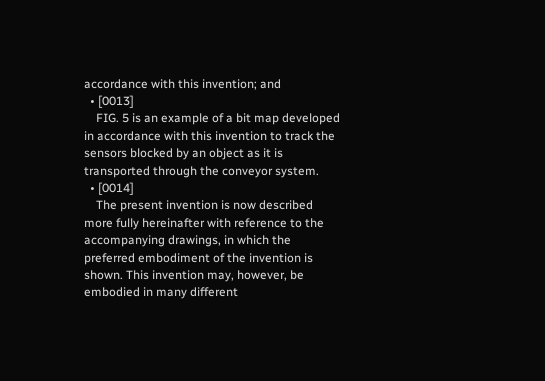accordance with this invention; and
  • [0013]
    FIG. 5 is an example of a bit map developed in accordance with this invention to track the sensors blocked by an object as it is transported through the conveyor system.
  • [0014]
    The present invention is now described more fully hereinafter with reference to the accompanying drawings, in which the preferred embodiment of the invention is shown. This invention may, however, be embodied in many different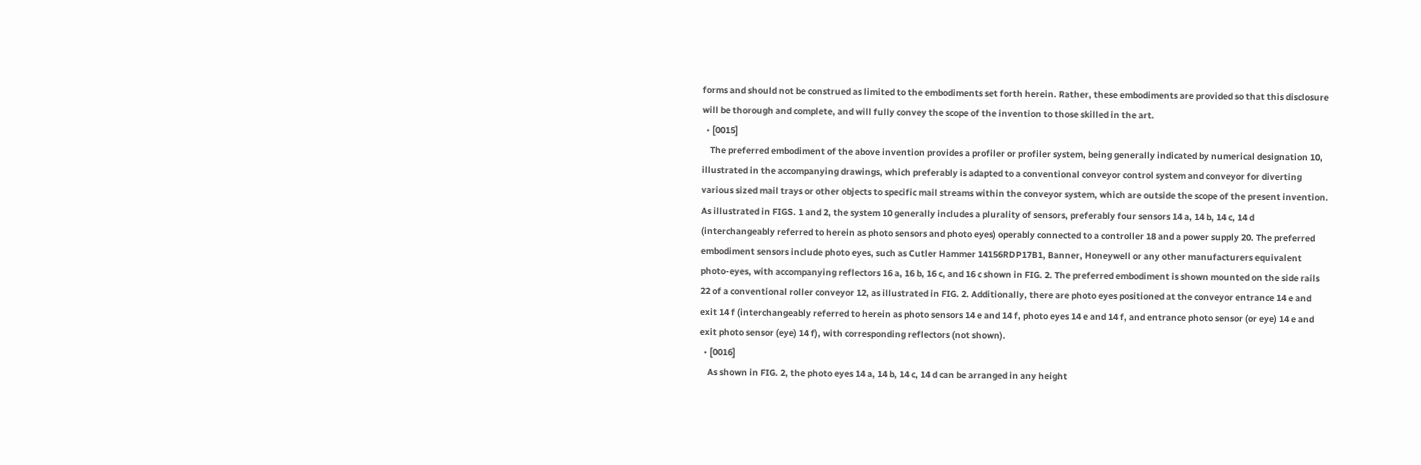forms and should not be construed as limited to the embodiments set forth herein. Rather, these embodiments are provided so that this disclosure will be thorough and complete, and will fully convey the scope of the invention to those skilled in the art.
  • [0015]
    The preferred embodiment of the above invention provides a profiler or profiler system, being generally indicated by numerical designation 10, illustrated in the accompanying drawings, which preferably is adapted to a conventional conveyor control system and conveyor for diverting various sized mail trays or other objects to specific mail streams within the conveyor system, which are outside the scope of the present invention. As illustrated in FIGS. 1 and 2, the system 10 generally includes a plurality of sensors, preferably four sensors 14 a, 14 b, 14 c, 14 d (interchangeably referred to herein as photo sensors and photo eyes) operably connected to a controller 18 and a power supply 20. The preferred embodiment sensors include photo eyes, such as Cutler Hammer 14156RDP17B1, Banner, Honeywell or any other manufacturers equivalent photo-eyes, with accompanying reflectors 16 a, 16 b, 16 c, and 16 c shown in FIG. 2. The preferred embodiment is shown mounted on the side rails 22 of a conventional roller conveyor 12, as illustrated in FIG. 2. Additionally, there are photo eyes positioned at the conveyor entrance 14 e and exit 14 f (interchangeably referred to herein as photo sensors 14 e and 14 f, photo eyes 14 e and 14 f, and entrance photo sensor (or eye) 14 e and exit photo sensor (eye) 14 f), with corresponding reflectors (not shown).
  • [0016]
    As shown in FIG. 2, the photo eyes 14 a, 14 b, 14 c, 14 d can be arranged in any height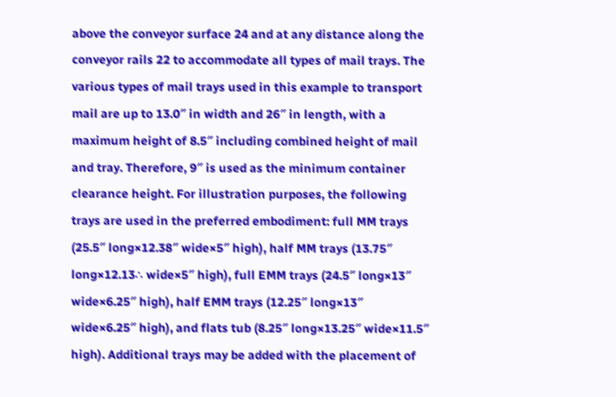above the conveyor surface 24 and at any distance along the conveyor rails 22 to accommodate all types of mail trays. The various types of mail trays used in this example to transport mail are up to 13.0″ in width and 26″ in length, with a maximum height of 8.5″ including combined height of mail and tray. Therefore, 9″ is used as the minimum container clearance height. For illustration purposes, the following trays are used in the preferred embodiment: full MM trays (25.5″ long×12.38″ wide×5″ high), half MM trays (13.75″ long×12.13∴ wide×5″ high), full EMM trays (24.5″ long×13″ wide×6.25″ high), half EMM trays (12.25″ long×13″ wide×6.25″ high), and flats tub (8.25″ long×13.25″ wide×11.5″ high). Additional trays may be added with the placement of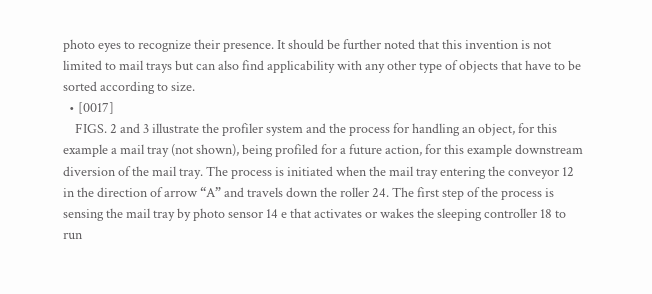photo eyes to recognize their presence. It should be further noted that this invention is not limited to mail trays but can also find applicability with any other type of objects that have to be sorted according to size.
  • [0017]
    FIGS. 2 and 3 illustrate the profiler system and the process for handling an object, for this example a mail tray (not shown), being profiled for a future action, for this example downstream diversion of the mail tray. The process is initiated when the mail tray entering the conveyor 12 in the direction of arrow “A” and travels down the roller 24. The first step of the process is sensing the mail tray by photo sensor 14 e that activates or wakes the sleeping controller 18 to run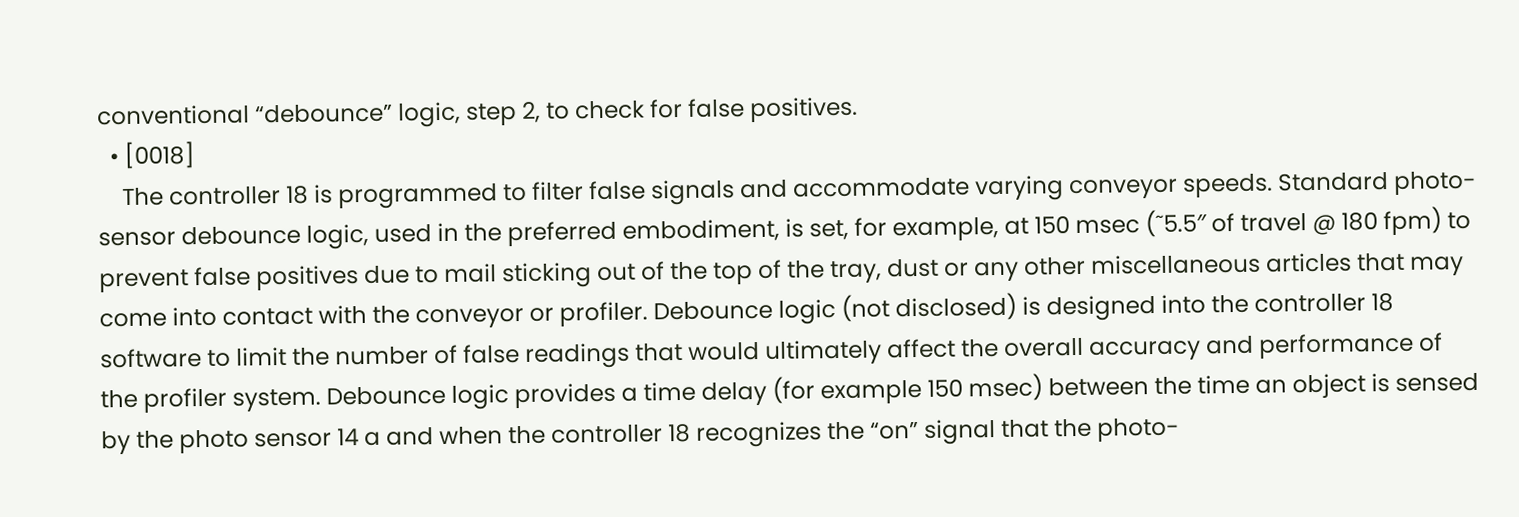conventional “debounce” logic, step 2, to check for false positives.
  • [0018]
    The controller 18 is programmed to filter false signals and accommodate varying conveyor speeds. Standard photo-sensor debounce logic, used in the preferred embodiment, is set, for example, at 150 msec (˜5.5″ of travel @ 180 fpm) to prevent false positives due to mail sticking out of the top of the tray, dust or any other miscellaneous articles that may come into contact with the conveyor or profiler. Debounce logic (not disclosed) is designed into the controller 18 software to limit the number of false readings that would ultimately affect the overall accuracy and performance of the profiler system. Debounce logic provides a time delay (for example 150 msec) between the time an object is sensed by the photo sensor 14 a and when the controller 18 recognizes the “on” signal that the photo-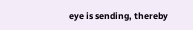eye is sending, thereby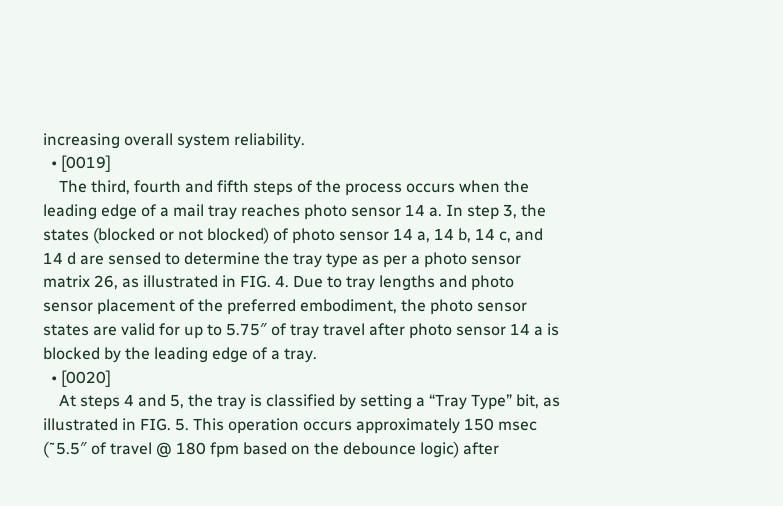increasing overall system reliability.
  • [0019]
    The third, fourth and fifth steps of the process occurs when the leading edge of a mail tray reaches photo sensor 14 a. In step 3, the states (blocked or not blocked) of photo sensor 14 a, 14 b, 14 c, and 14 d are sensed to determine the tray type as per a photo sensor matrix 26, as illustrated in FIG. 4. Due to tray lengths and photo sensor placement of the preferred embodiment, the photo sensor states are valid for up to 5.75″ of tray travel after photo sensor 14 a is blocked by the leading edge of a tray.
  • [0020]
    At steps 4 and 5, the tray is classified by setting a “Tray Type” bit, as illustrated in FIG. 5. This operation occurs approximately 150 msec (˜5.5″ of travel @ 180 fpm based on the debounce logic) after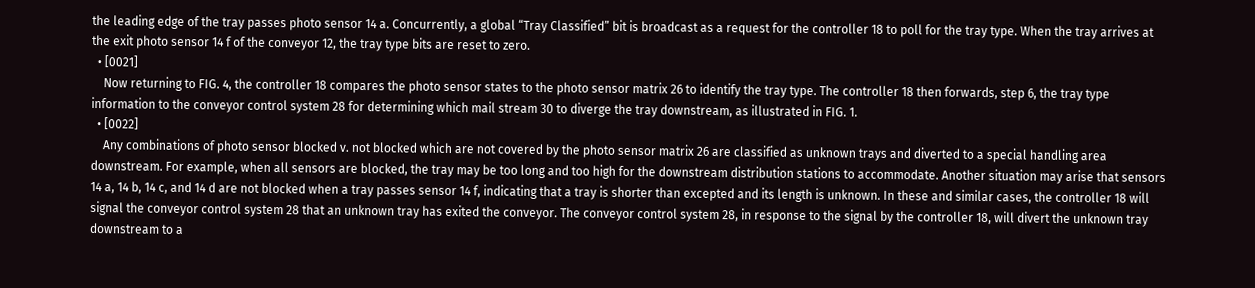the leading edge of the tray passes photo sensor 14 a. Concurrently, a global “Tray Classified” bit is broadcast as a request for the controller 18 to poll for the tray type. When the tray arrives at the exit photo sensor 14 f of the conveyor 12, the tray type bits are reset to zero.
  • [0021]
    Now returning to FIG. 4, the controller 18 compares the photo sensor states to the photo sensor matrix 26 to identify the tray type. The controller 18 then forwards, step 6, the tray type information to the conveyor control system 28 for determining which mail stream 30 to diverge the tray downstream, as illustrated in FIG. 1.
  • [0022]
    Any combinations of photo sensor blocked v. not blocked which are not covered by the photo sensor matrix 26 are classified as unknown trays and diverted to a special handling area downstream. For example, when all sensors are blocked, the tray may be too long and too high for the downstream distribution stations to accommodate. Another situation may arise that sensors 14 a, 14 b, 14 c, and 14 d are not blocked when a tray passes sensor 14 f, indicating that a tray is shorter than excepted and its length is unknown. In these and similar cases, the controller 18 will signal the conveyor control system 28 that an unknown tray has exited the conveyor. The conveyor control system 28, in response to the signal by the controller 18, will divert the unknown tray downstream to a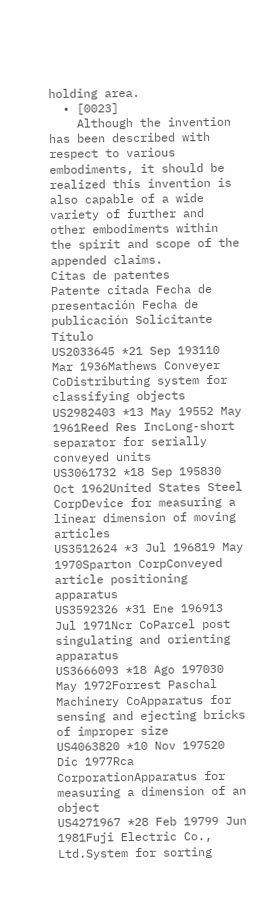holding area.
  • [0023]
    Although the invention has been described with respect to various embodiments, it should be realized this invention is also capable of a wide variety of further and other embodiments within the spirit and scope of the appended claims.
Citas de patentes
Patente citada Fecha de presentación Fecha de publicación Solicitante Título
US2033645 *21 Sep 193110 Mar 1936Mathews Conveyer CoDistributing system for classifying objects
US2982403 *13 May 19552 May 1961Reed Res IncLong-short separator for serially conveyed units
US3061732 *18 Sep 195830 Oct 1962United States Steel CorpDevice for measuring a linear dimension of moving articles
US3512624 *3 Jul 196819 May 1970Sparton CorpConveyed article positioning apparatus
US3592326 *31 Ene 196913 Jul 1971Ncr CoParcel post singulating and orienting apparatus
US3666093 *18 Ago 197030 May 1972Forrest Paschal Machinery CoApparatus for sensing and ejecting bricks of improper size
US4063820 *10 Nov 197520 Dic 1977Rca CorporationApparatus for measuring a dimension of an object
US4271967 *28 Feb 19799 Jun 1981Fuji Electric Co., Ltd.System for sorting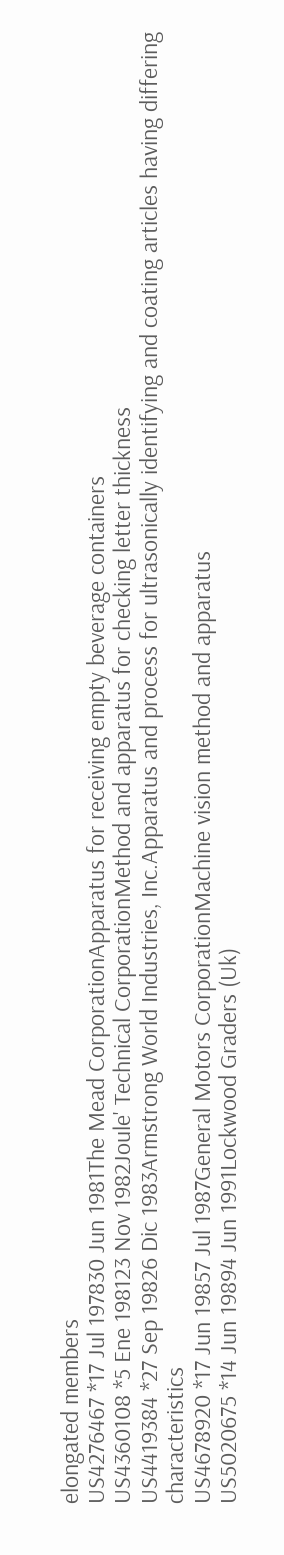elongated members
US4276467 *17 Jul 197830 Jun 1981The Mead CorporationApparatus for receiving empty beverage containers
US4360108 *5 Ene 198123 Nov 1982Joule' Technical CorporationMethod and apparatus for checking letter thickness
US4419384 *27 Sep 19826 Dic 1983Armstrong World Industries, Inc.Apparatus and process for ultrasonically identifying and coating articles having differing characteristics
US4678920 *17 Jun 19857 Jul 1987General Motors CorporationMachine vision method and apparatus
US5020675 *14 Jun 19894 Jun 1991Lockwood Graders (Uk)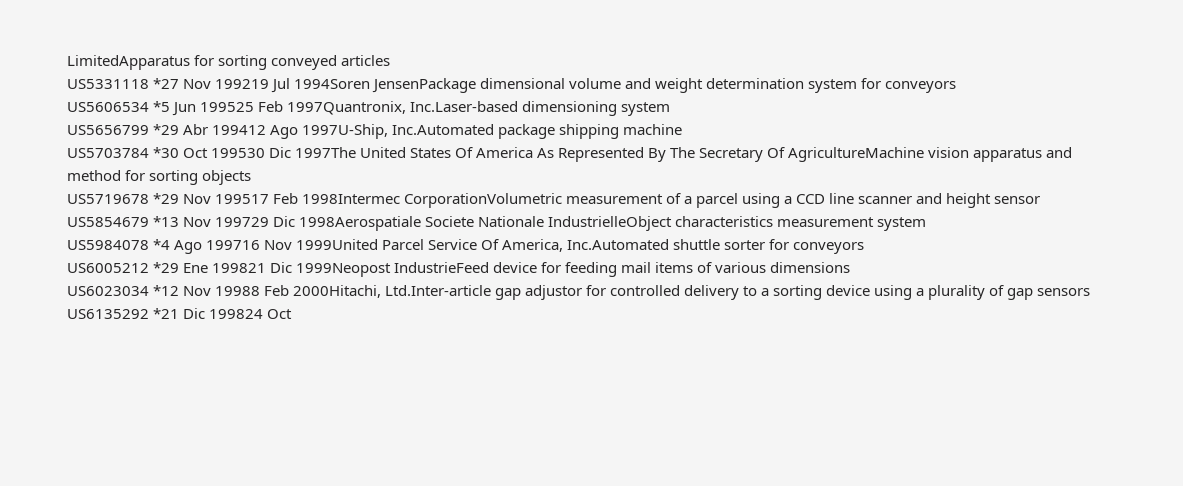LimitedApparatus for sorting conveyed articles
US5331118 *27 Nov 199219 Jul 1994Soren JensenPackage dimensional volume and weight determination system for conveyors
US5606534 *5 Jun 199525 Feb 1997Quantronix, Inc.Laser-based dimensioning system
US5656799 *29 Abr 199412 Ago 1997U-Ship, Inc.Automated package shipping machine
US5703784 *30 Oct 199530 Dic 1997The United States Of America As Represented By The Secretary Of AgricultureMachine vision apparatus and method for sorting objects
US5719678 *29 Nov 199517 Feb 1998Intermec CorporationVolumetric measurement of a parcel using a CCD line scanner and height sensor
US5854679 *13 Nov 199729 Dic 1998Aerospatiale Societe Nationale IndustrielleObject characteristics measurement system
US5984078 *4 Ago 199716 Nov 1999United Parcel Service Of America, Inc.Automated shuttle sorter for conveyors
US6005212 *29 Ene 199821 Dic 1999Neopost IndustrieFeed device for feeding mail items of various dimensions
US6023034 *12 Nov 19988 Feb 2000Hitachi, Ltd.Inter-article gap adjustor for controlled delivery to a sorting device using a plurality of gap sensors
US6135292 *21 Dic 199824 Oct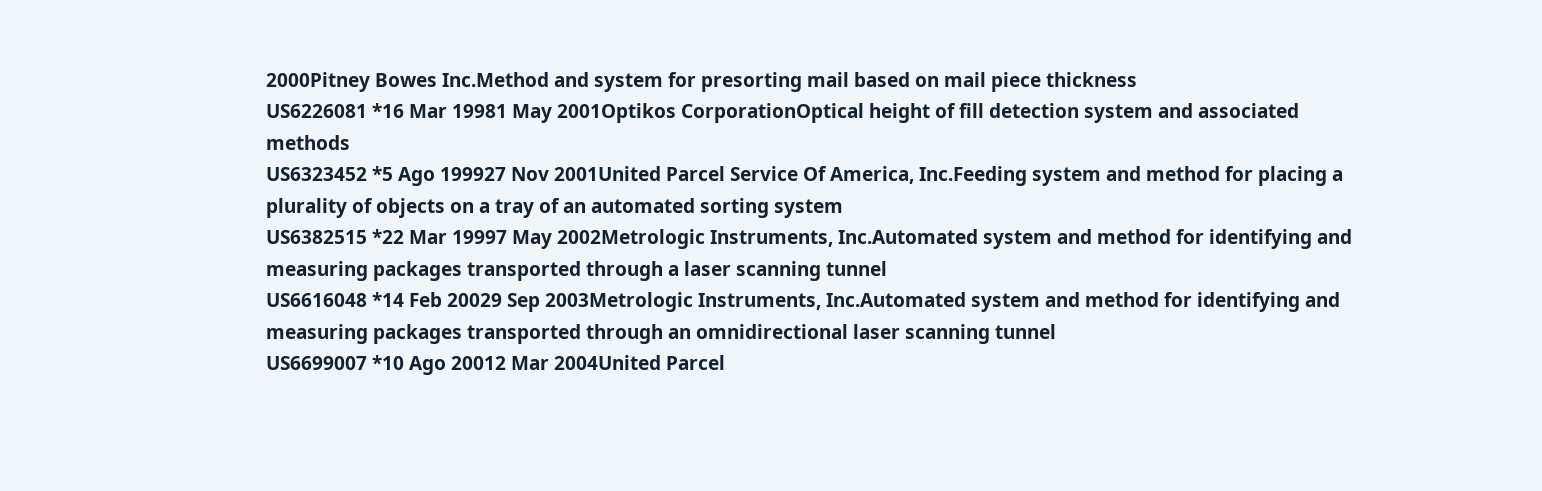2000Pitney Bowes Inc.Method and system for presorting mail based on mail piece thickness
US6226081 *16 Mar 19981 May 2001Optikos CorporationOptical height of fill detection system and associated methods
US6323452 *5 Ago 199927 Nov 2001United Parcel Service Of America, Inc.Feeding system and method for placing a plurality of objects on a tray of an automated sorting system
US6382515 *22 Mar 19997 May 2002Metrologic Instruments, Inc.Automated system and method for identifying and measuring packages transported through a laser scanning tunnel
US6616048 *14 Feb 20029 Sep 2003Metrologic Instruments, Inc.Automated system and method for identifying and measuring packages transported through an omnidirectional laser scanning tunnel
US6699007 *10 Ago 20012 Mar 2004United Parcel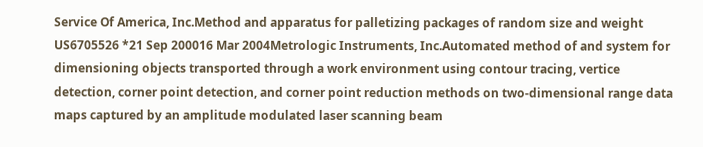Service Of America, Inc.Method and apparatus for palletizing packages of random size and weight
US6705526 *21 Sep 200016 Mar 2004Metrologic Instruments, Inc.Automated method of and system for dimensioning objects transported through a work environment using contour tracing, vertice detection, corner point detection, and corner point reduction methods on two-dimensional range data maps captured by an amplitude modulated laser scanning beam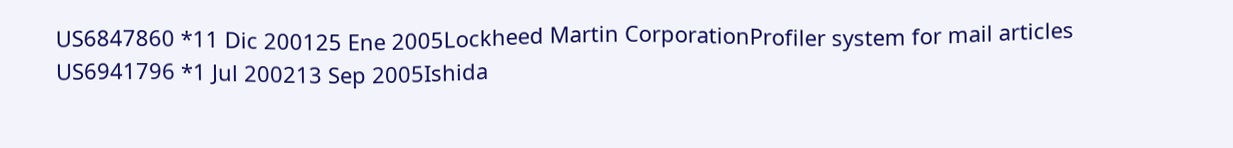US6847860 *11 Dic 200125 Ene 2005Lockheed Martin CorporationProfiler system for mail articles
US6941796 *1 Jul 200213 Sep 2005Ishida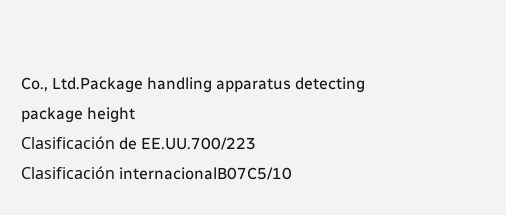Co., Ltd.Package handling apparatus detecting package height
Clasificación de EE.UU.700/223
Clasificación internacionalB07C5/10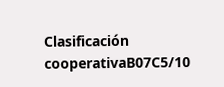Clasificación cooperativaB07C5/10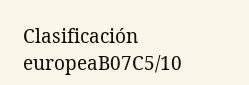Clasificación europeaB07C5/10